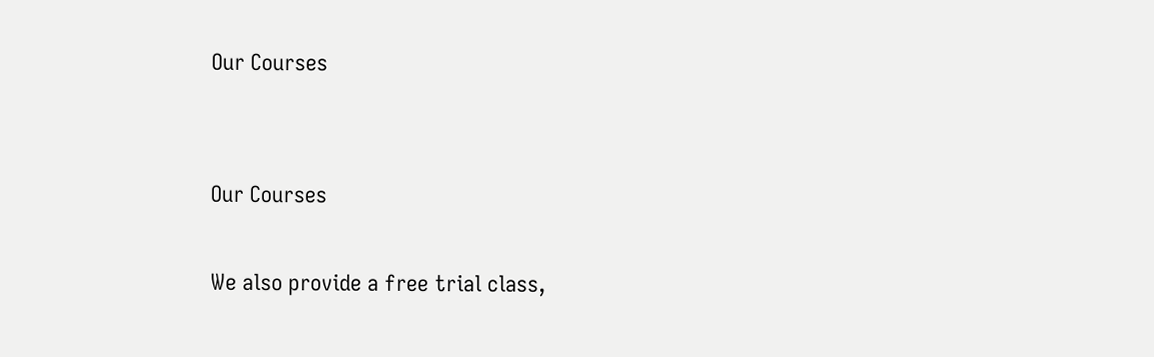Our Courses


Our Courses

We also provide a free trial class,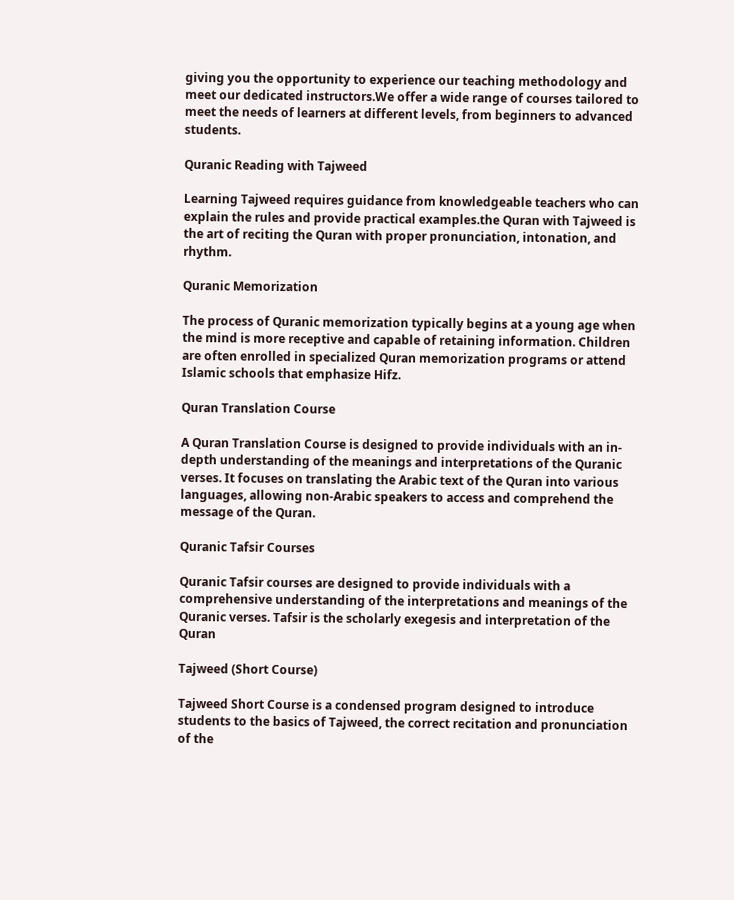giving you the opportunity to experience our teaching methodology and meet our dedicated instructors.We offer a wide range of courses tailored to meet the needs of learners at different levels, from beginners to advanced students.

Quranic Reading with Tajweed

Learning Tajweed requires guidance from knowledgeable teachers who can explain the rules and provide practical examples.the Quran with Tajweed is the art of reciting the Quran with proper pronunciation, intonation, and rhythm.

Quranic Memorization

The process of Quranic memorization typically begins at a young age when the mind is more receptive and capable of retaining information. Children are often enrolled in specialized Quran memorization programs or attend Islamic schools that emphasize Hifz.

Quran Translation Course

A Quran Translation Course is designed to provide individuals with an in-depth understanding of the meanings and interpretations of the Quranic verses. It focuses on translating the Arabic text of the Quran into various languages, allowing non-Arabic speakers to access and comprehend the message of the Quran.

Quranic Tafsir Courses

Quranic Tafsir courses are designed to provide individuals with a comprehensive understanding of the interpretations and meanings of the Quranic verses. Tafsir is the scholarly exegesis and interpretation of the Quran

Tajweed (Short Course)

Tajweed Short Course is a condensed program designed to introduce students to the basics of Tajweed, the correct recitation and pronunciation of the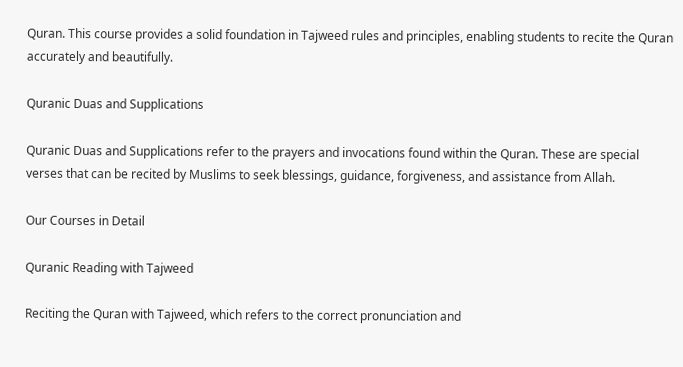Quran. This course provides a solid foundation in Tajweed rules and principles, enabling students to recite the Quran accurately and beautifully.

Quranic Duas and Supplications

Quranic Duas and Supplications refer to the prayers and invocations found within the Quran. These are special verses that can be recited by Muslims to seek blessings, guidance, forgiveness, and assistance from Allah.

Our Courses in Detail

Quranic Reading with Tajweed

Reciting the Quran with Tajweed, which refers to the correct pronunciation and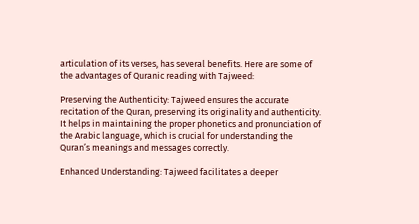articulation of its verses, has several benefits. Here are some of the advantages of Quranic reading with Tajweed:

Preserving the Authenticity: Tajweed ensures the accurate recitation of the Quran, preserving its originality and authenticity. It helps in maintaining the proper phonetics and pronunciation of the Arabic language, which is crucial for understanding the Quran’s meanings and messages correctly.

Enhanced Understanding: Tajweed facilitates a deeper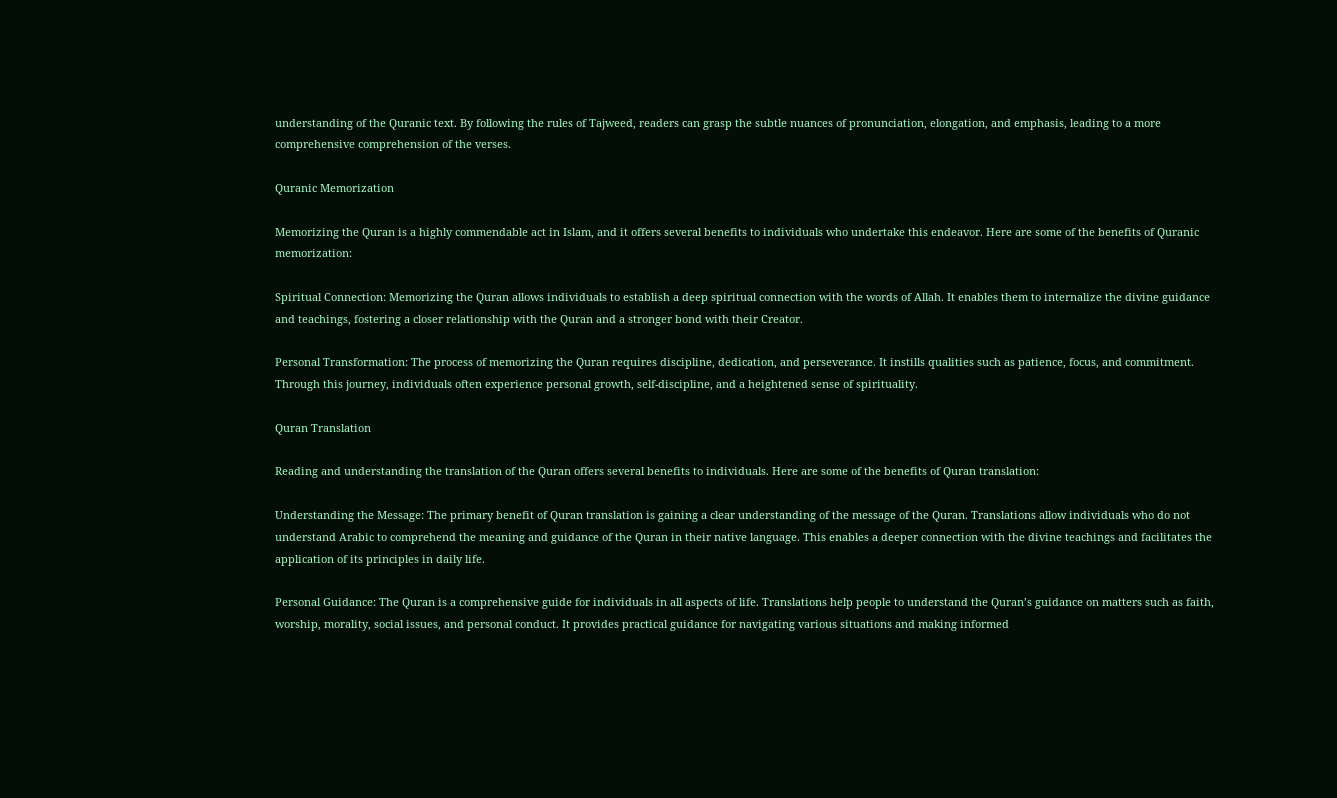understanding of the Quranic text. By following the rules of Tajweed, readers can grasp the subtle nuances of pronunciation, elongation, and emphasis, leading to a more comprehensive comprehension of the verses.

Quranic Memorization

Memorizing the Quran is a highly commendable act in Islam, and it offers several benefits to individuals who undertake this endeavor. Here are some of the benefits of Quranic memorization:

Spiritual Connection: Memorizing the Quran allows individuals to establish a deep spiritual connection with the words of Allah. It enables them to internalize the divine guidance and teachings, fostering a closer relationship with the Quran and a stronger bond with their Creator.

Personal Transformation: The process of memorizing the Quran requires discipline, dedication, and perseverance. It instills qualities such as patience, focus, and commitment. Through this journey, individuals often experience personal growth, self-discipline, and a heightened sense of spirituality.

Quran Translation

Reading and understanding the translation of the Quran offers several benefits to individuals. Here are some of the benefits of Quran translation:

Understanding the Message: The primary benefit of Quran translation is gaining a clear understanding of the message of the Quran. Translations allow individuals who do not understand Arabic to comprehend the meaning and guidance of the Quran in their native language. This enables a deeper connection with the divine teachings and facilitates the application of its principles in daily life.

Personal Guidance: The Quran is a comprehensive guide for individuals in all aspects of life. Translations help people to understand the Quran’s guidance on matters such as faith, worship, morality, social issues, and personal conduct. It provides practical guidance for navigating various situations and making informed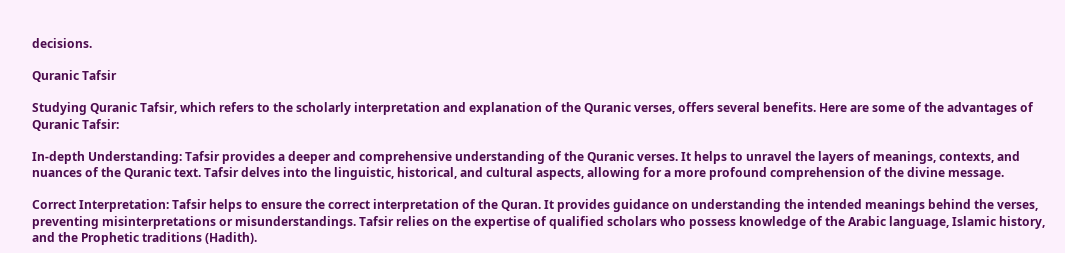decisions.

Quranic Tafsir

Studying Quranic Tafsir, which refers to the scholarly interpretation and explanation of the Quranic verses, offers several benefits. Here are some of the advantages of Quranic Tafsir:

In-depth Understanding: Tafsir provides a deeper and comprehensive understanding of the Quranic verses. It helps to unravel the layers of meanings, contexts, and nuances of the Quranic text. Tafsir delves into the linguistic, historical, and cultural aspects, allowing for a more profound comprehension of the divine message.

Correct Interpretation: Tafsir helps to ensure the correct interpretation of the Quran. It provides guidance on understanding the intended meanings behind the verses, preventing misinterpretations or misunderstandings. Tafsir relies on the expertise of qualified scholars who possess knowledge of the Arabic language, Islamic history, and the Prophetic traditions (Hadith).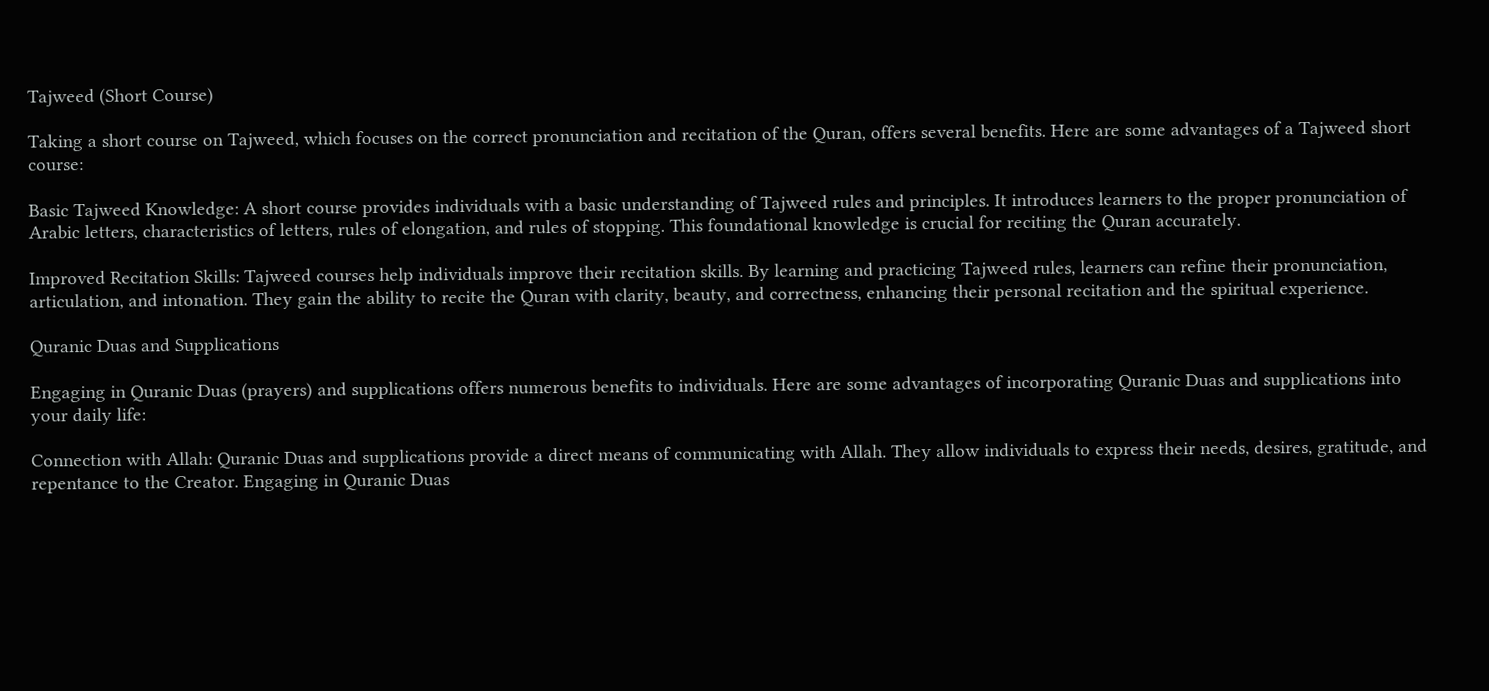Tajweed (Short Course)

Taking a short course on Tajweed, which focuses on the correct pronunciation and recitation of the Quran, offers several benefits. Here are some advantages of a Tajweed short course:

Basic Tajweed Knowledge: A short course provides individuals with a basic understanding of Tajweed rules and principles. It introduces learners to the proper pronunciation of Arabic letters, characteristics of letters, rules of elongation, and rules of stopping. This foundational knowledge is crucial for reciting the Quran accurately.

Improved Recitation Skills: Tajweed courses help individuals improve their recitation skills. By learning and practicing Tajweed rules, learners can refine their pronunciation, articulation, and intonation. They gain the ability to recite the Quran with clarity, beauty, and correctness, enhancing their personal recitation and the spiritual experience.

Quranic Duas and Supplications

Engaging in Quranic Duas (prayers) and supplications offers numerous benefits to individuals. Here are some advantages of incorporating Quranic Duas and supplications into your daily life:

Connection with Allah: Quranic Duas and supplications provide a direct means of communicating with Allah. They allow individuals to express their needs, desires, gratitude, and repentance to the Creator. Engaging in Quranic Duas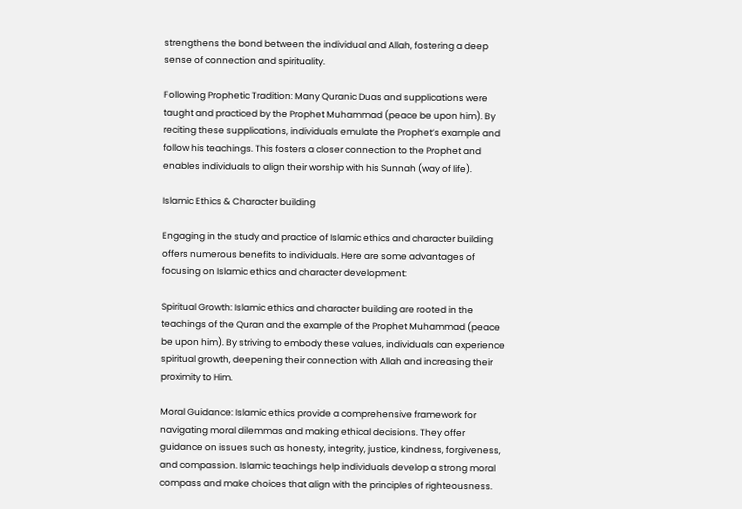strengthens the bond between the individual and Allah, fostering a deep sense of connection and spirituality.

Following Prophetic Tradition: Many Quranic Duas and supplications were taught and practiced by the Prophet Muhammad (peace be upon him). By reciting these supplications, individuals emulate the Prophet’s example and follow his teachings. This fosters a closer connection to the Prophet and enables individuals to align their worship with his Sunnah (way of life).

Islamic Ethics & Character building

Engaging in the study and practice of Islamic ethics and character building offers numerous benefits to individuals. Here are some advantages of focusing on Islamic ethics and character development:

Spiritual Growth: Islamic ethics and character building are rooted in the teachings of the Quran and the example of the Prophet Muhammad (peace be upon him). By striving to embody these values, individuals can experience spiritual growth, deepening their connection with Allah and increasing their proximity to Him.

Moral Guidance: Islamic ethics provide a comprehensive framework for navigating moral dilemmas and making ethical decisions. They offer guidance on issues such as honesty, integrity, justice, kindness, forgiveness, and compassion. Islamic teachings help individuals develop a strong moral compass and make choices that align with the principles of righteousness.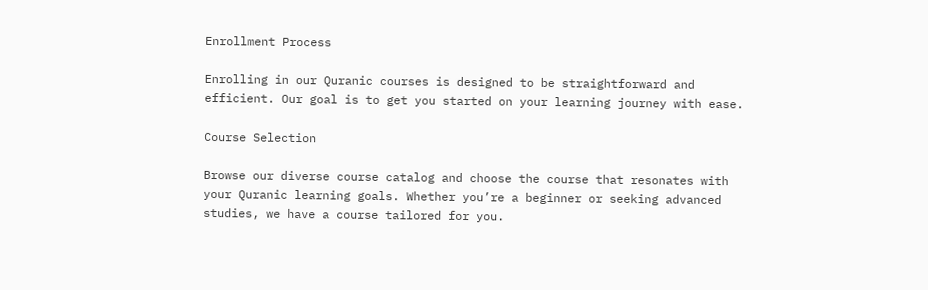Enrollment Process

Enrolling in our Quranic courses is designed to be straightforward and efficient. Our goal is to get you started on your learning journey with ease.

Course Selection

Browse our diverse course catalog and choose the course that resonates with your Quranic learning goals. Whether you’re a beginner or seeking advanced studies, we have a course tailored for you.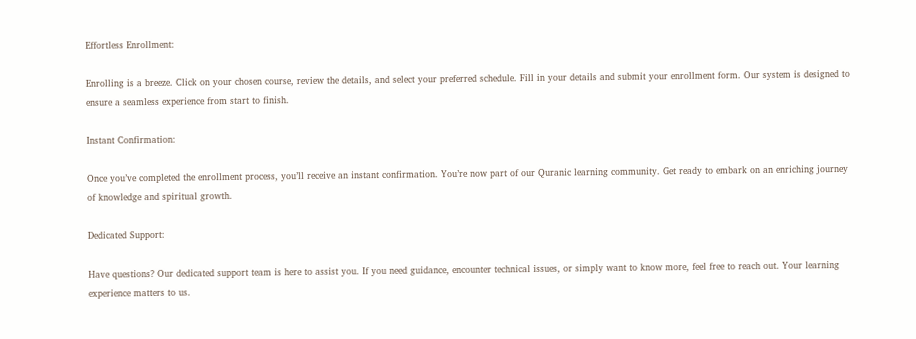Effortless Enrollment:

Enrolling is a breeze. Click on your chosen course, review the details, and select your preferred schedule. Fill in your details and submit your enrollment form. Our system is designed to ensure a seamless experience from start to finish.

Instant Confirmation:

Once you’ve completed the enrollment process, you’ll receive an instant confirmation. You’re now part of our Quranic learning community. Get ready to embark on an enriching journey of knowledge and spiritual growth.

Dedicated Support:

Have questions? Our dedicated support team is here to assist you. If you need guidance, encounter technical issues, or simply want to know more, feel free to reach out. Your learning experience matters to us.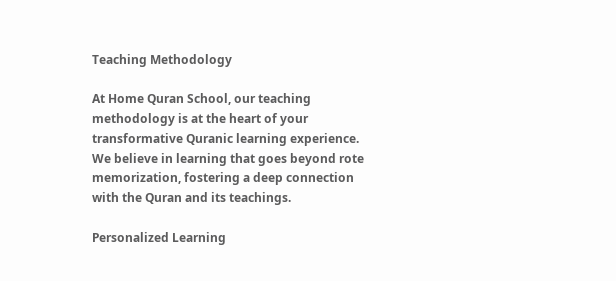Teaching Methodology

At Home Quran School, our teaching methodology is at the heart of your transformative Quranic learning experience. We believe in learning that goes beyond rote memorization, fostering a deep connection with the Quran and its teachings.

Personalized Learning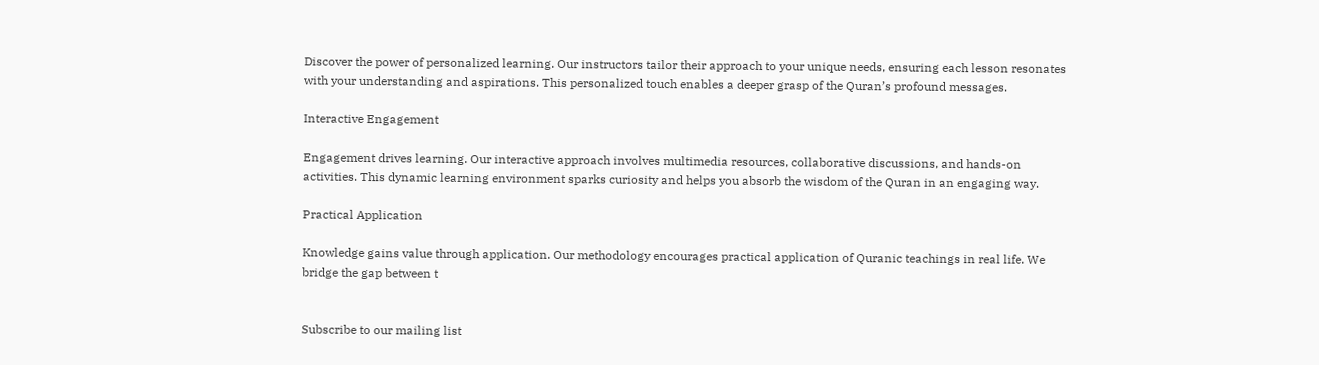Discover the power of personalized learning. Our instructors tailor their approach to your unique needs, ensuring each lesson resonates with your understanding and aspirations. This personalized touch enables a deeper grasp of the Quran’s profound messages.

Interactive Engagement

Engagement drives learning. Our interactive approach involves multimedia resources, collaborative discussions, and hands-on activities. This dynamic learning environment sparks curiosity and helps you absorb the wisdom of the Quran in an engaging way.

Practical Application

Knowledge gains value through application. Our methodology encourages practical application of Quranic teachings in real life. We bridge the gap between t


Subscribe to our mailing list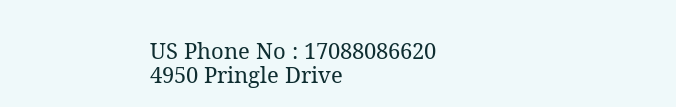US Phone No : 17088086620
4950 Pringle Drive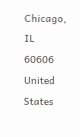Chicago, IL 60606 United States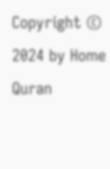Copyright © 2024 by Home Quran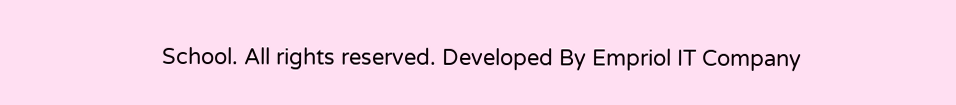School. All rights reserved. Developed By Empriol IT Company